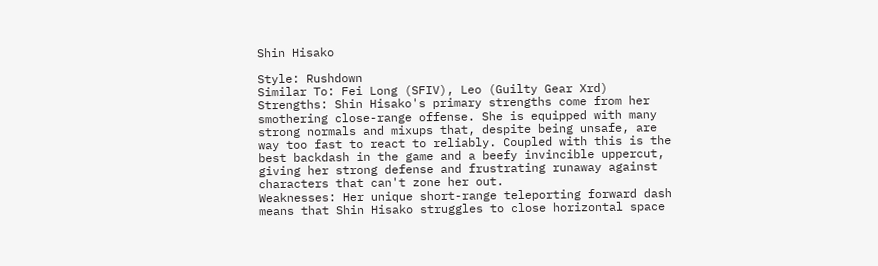Shin Hisako

Style: Rushdown
Similar To: Fei Long (SFIV), Leo (Guilty Gear Xrd)
Strengths: Shin Hisako's primary strengths come from her smothering close-range offense. She is equipped with many strong normals and mixups that, despite being unsafe, are way too fast to react to reliably. Coupled with this is the best backdash in the game and a beefy invincible uppercut, giving her strong defense and frustrating runaway against characters that can't zone her out.
Weaknesses: Her unique short-range teleporting forward dash means that Shin Hisako struggles to close horizontal space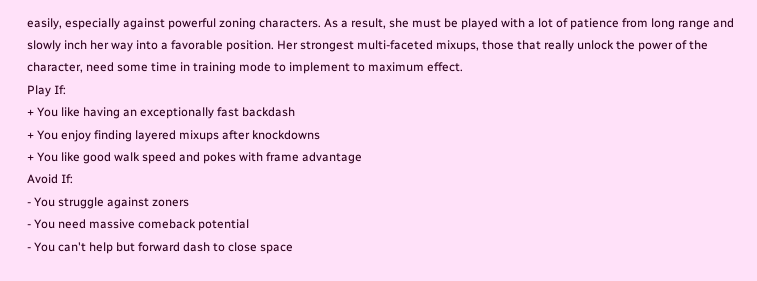easily, especially against powerful zoning characters. As a result, she must be played with a lot of patience from long range and slowly inch her way into a favorable position. Her strongest multi-faceted mixups, those that really unlock the power of the character, need some time in training mode to implement to maximum effect.
Play If:
+ You like having an exceptionally fast backdash
+ You enjoy finding layered mixups after knockdowns
+ You like good walk speed and pokes with frame advantage
Avoid If:
- You struggle against zoners
- You need massive comeback potential
- You can't help but forward dash to close space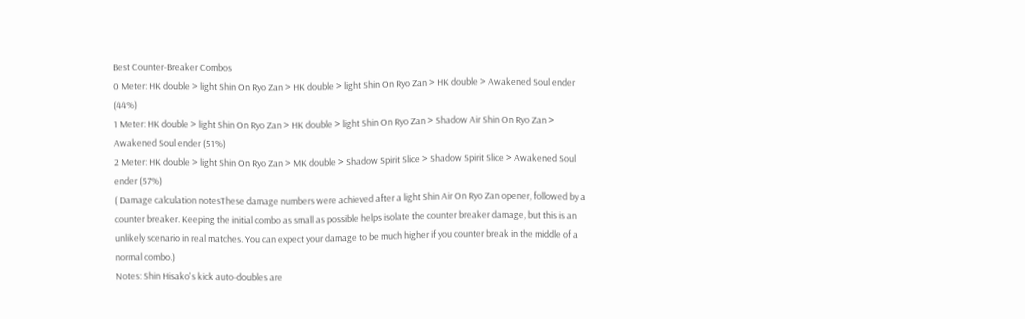Best Counter-Breaker Combos
0 Meter: HK double > light Shin On Ryo Zan > HK double > light Shin On Ryo Zan > HK double > Awakened Soul ender (44%)
1 Meter: HK double > light Shin On Ryo Zan > HK double > light Shin On Ryo Zan > Shadow Air Shin On Ryo Zan > Awakened Soul ender (51%)
2 Meter: HK double > light Shin On Ryo Zan > MK double > Shadow Spirit Slice > Shadow Spirit Slice > Awakened Soul ender (57%)
( Damage calculation notesThese damage numbers were achieved after a light Shin Air On Ryo Zan opener, followed by a counter breaker. Keeping the initial combo as small as possible helps isolate the counter breaker damage, but this is an unlikely scenario in real matches. You can expect your damage to be much higher if you counter break in the middle of a normal combo.)
Notes: Shin Hisako's kick auto-doubles are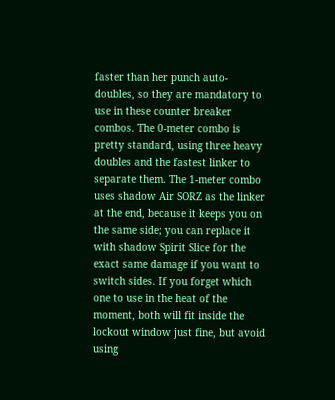faster than her punch auto-doubles, so they are mandatory to use in these counter breaker combos. The 0-meter combo is pretty standard, using three heavy doubles and the fastest linker to separate them. The 1-meter combo uses shadow Air SORZ as the linker at the end, because it keeps you on the same side; you can replace it with shadow Spirit Slice for the exact same damage if you want to switch sides. If you forget which one to use in the heat of the moment, both will fit inside the lockout window just fine, but avoid using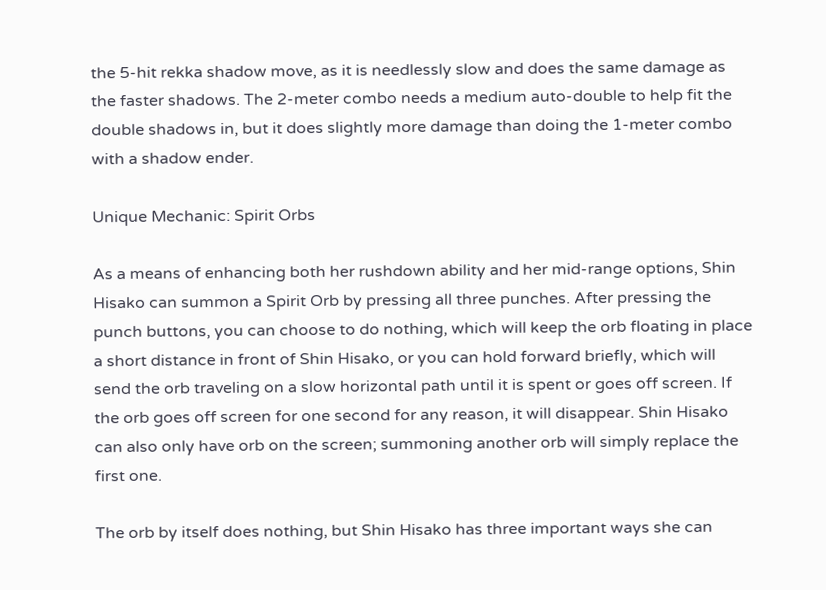the 5-hit rekka shadow move, as it is needlessly slow and does the same damage as the faster shadows. The 2-meter combo needs a medium auto-double to help fit the double shadows in, but it does slightly more damage than doing the 1-meter combo with a shadow ender.

Unique Mechanic: Spirit Orbs

As a means of enhancing both her rushdown ability and her mid-range options, Shin Hisako can summon a Spirit Orb by pressing all three punches. After pressing the punch buttons, you can choose to do nothing, which will keep the orb floating in place a short distance in front of Shin Hisako, or you can hold forward briefly, which will send the orb traveling on a slow horizontal path until it is spent or goes off screen. If the orb goes off screen for one second for any reason, it will disappear. Shin Hisako can also only have orb on the screen; summoning another orb will simply replace the first one.

The orb by itself does nothing, but Shin Hisako has three important ways she can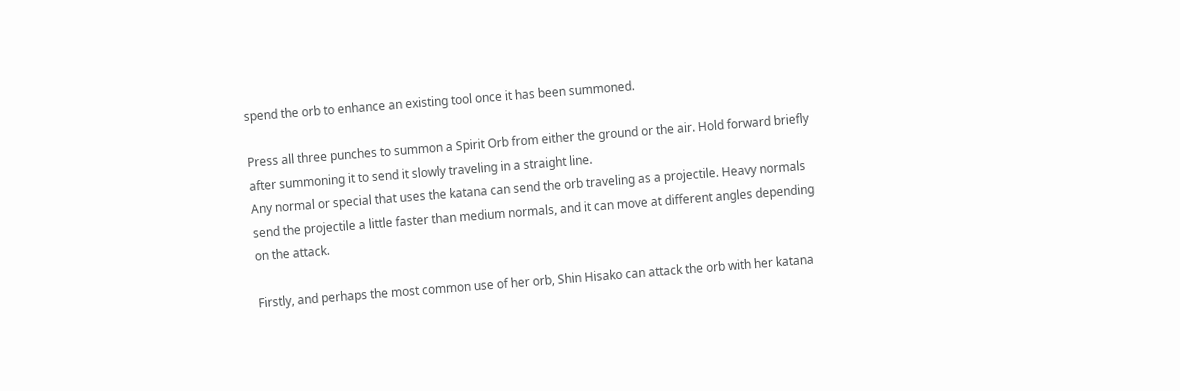spend the orb to enhance an existing tool once it has been summoned.

Press all three punches to summon a Spirit Orb from either the ground or the air. Hold forward briefly after summoning it to send it slowly traveling in a straight line.
Any normal or special that uses the katana can send the orb traveling as a projectile. Heavy normals send the projectile a little faster than medium normals, and it can move at different angles depending on the attack.

Firstly, and perhaps the most common use of her orb, Shin Hisako can attack the orb with her katana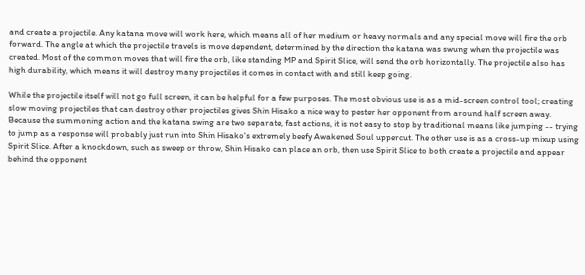and create a projectile. Any katana move will work here, which means all of her medium or heavy normals and any special move will fire the orb forward. The angle at which the projectile travels is move dependent, determined by the direction the katana was swung when the projectile was created. Most of the common moves that will fire the orb, like standing MP and Spirit Slice, will send the orb horizontally. The projectile also has high durability, which means it will destroy many projectiles it comes in contact with and still keep going.

While the projectile itself will not go full screen, it can be helpful for a few purposes. The most obvious use is as a mid-screen control tool; creating slow moving projectiles that can destroy other projectiles gives Shin Hisako a nice way to pester her opponent from around half screen away. Because the summoning action and the katana swing are two separate, fast actions, it is not easy to stop by traditional means like jumping -- trying to jump as a response will probably just run into Shin Hisako's extremely beefy Awakened Soul uppercut. The other use is as a cross-up mixup using Spirit Slice. After a knockdown, such as sweep or throw, Shin Hisako can place an orb, then use Spirit Slice to both create a projectile and appear behind the opponent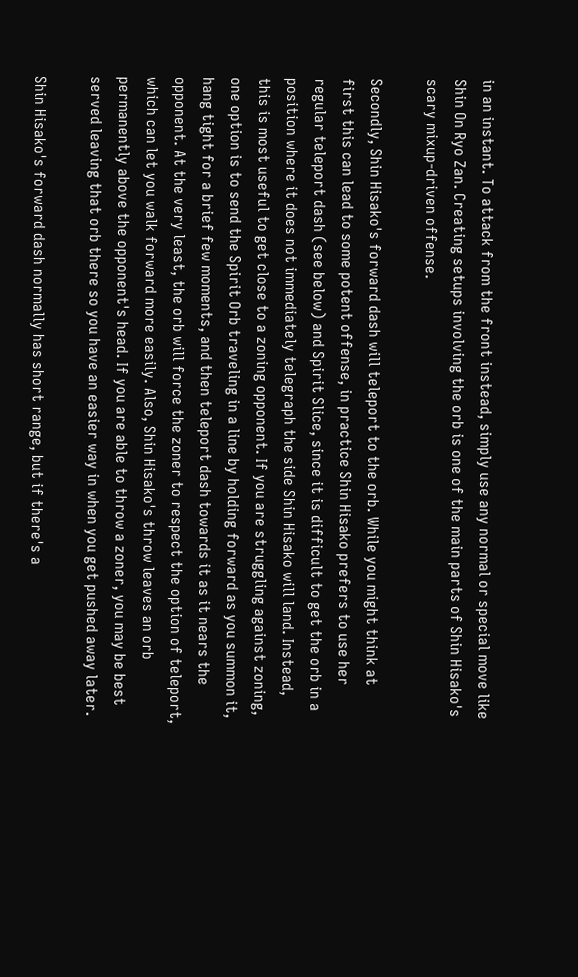in an instant. To attack from the front instead, simply use any normal or special move like Shin On Ryo Zan. Creating setups involving the orb is one of the main parts of Shin Hisako's scary mixup-driven offense.

Secondly, Shin Hisako's forward dash will teleport to the orb. While you might think at first this can lead to some potent offense, in practice Shin Hisako prefers to use her regular teleport dash (see below) and Spirit Slice, since it is difficult to get the orb in a position where it does not immediately telegraph the side Shin Hisako will land. Instead, this is most useful to get close to a zoning opponent. If you are struggling against zoning, one option is to send the Spirit Orb traveling in a line by holding forward as you summon it, hang tight for a brief few moments, and then teleport dash towards it as it nears the opponent. At the very least, the orb will force the zoner to respect the option of teleport, which can let you walk forward more easily. Also, Shin Hisako's throw leaves an orb permanently above the opponent's head. If you are able to throw a zoner, you may be best served leaving that orb there so you have an easier way in when you get pushed away later.

Shin Hisako's forward dash normally has short range, but if there's a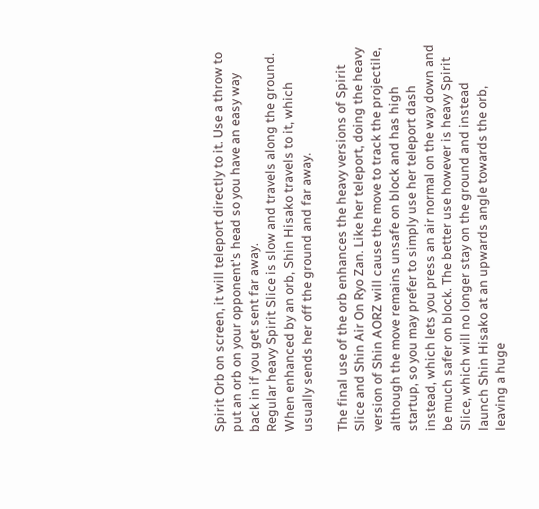Spirit Orb on screen, it will teleport directly to it. Use a throw to put an orb on your opponent's head so you have an easy way back in if you get sent far away.
Regular heavy Spirit Slice is slow and travels along the ground. When enhanced by an orb, Shin Hisako travels to it, which usually sends her off the ground and far away.

The final use of the orb enhances the heavy versions of Spirit Slice and Shin Air On Ryo Zan. Like her teleport, doing the heavy version of Shin AORZ will cause the move to track the projectile, although the move remains unsafe on block and has high startup, so you may prefer to simply use her teleport dash instead, which lets you press an air normal on the way down and be much safer on block. The better use however is heavy Spirit Slice, which will no longer stay on the ground and instead launch Shin Hisako at an upwards angle towards the orb, leaving a huge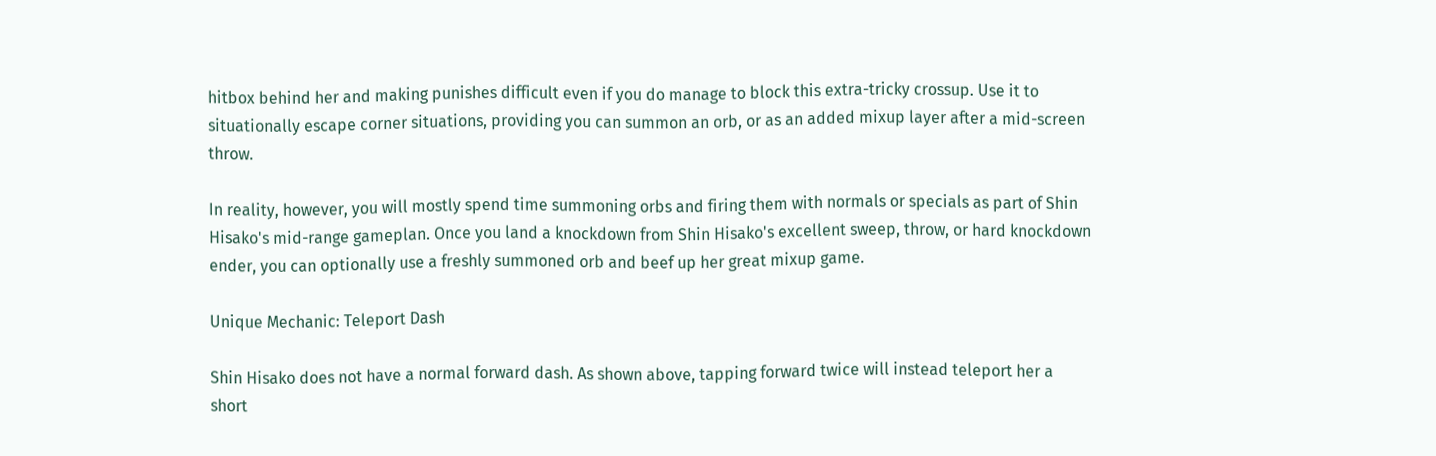hitbox behind her and making punishes difficult even if you do manage to block this extra-tricky crossup. Use it to situationally escape corner situations, providing you can summon an orb, or as an added mixup layer after a mid-screen throw.

In reality, however, you will mostly spend time summoning orbs and firing them with normals or specials as part of Shin Hisako's mid-range gameplan. Once you land a knockdown from Shin Hisako's excellent sweep, throw, or hard knockdown ender, you can optionally use a freshly summoned orb and beef up her great mixup game.

Unique Mechanic: Teleport Dash

Shin Hisako does not have a normal forward dash. As shown above, tapping forward twice will instead teleport her a short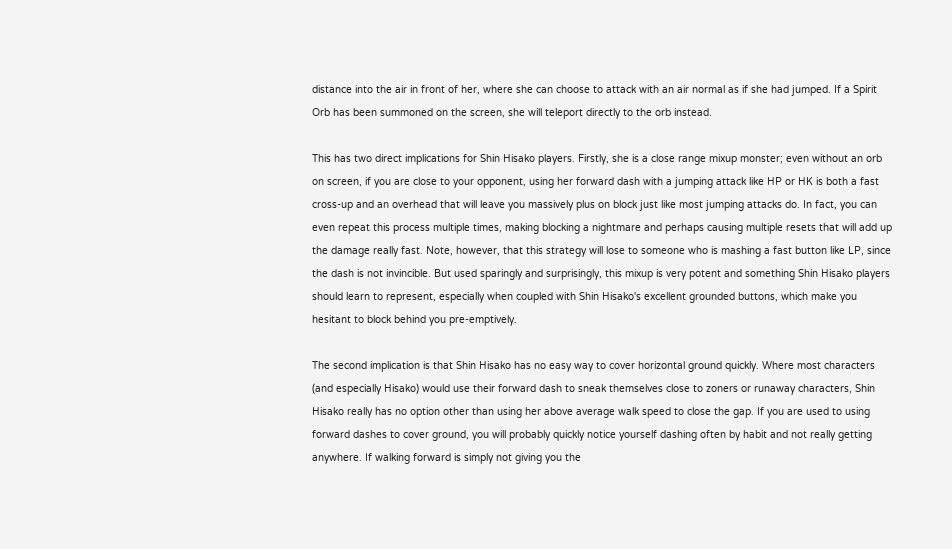distance into the air in front of her, where she can choose to attack with an air normal as if she had jumped. If a Spirit Orb has been summoned on the screen, she will teleport directly to the orb instead.

This has two direct implications for Shin Hisako players. Firstly, she is a close range mixup monster; even without an orb on screen, if you are close to your opponent, using her forward dash with a jumping attack like HP or HK is both a fast cross-up and an overhead that will leave you massively plus on block just like most jumping attacks do. In fact, you can even repeat this process multiple times, making blocking a nightmare and perhaps causing multiple resets that will add up the damage really fast. Note, however, that this strategy will lose to someone who is mashing a fast button like LP, since the dash is not invincible. But used sparingly and surprisingly, this mixup is very potent and something Shin Hisako players should learn to represent, especially when coupled with Shin Hisako's excellent grounded buttons, which make you hesitant to block behind you pre-emptively.

The second implication is that Shin Hisako has no easy way to cover horizontal ground quickly. Where most characters (and especially Hisako) would use their forward dash to sneak themselves close to zoners or runaway characters, Shin Hisako really has no option other than using her above average walk speed to close the gap. If you are used to using forward dashes to cover ground, you will probably quickly notice yourself dashing often by habit and not really getting anywhere. If walking forward is simply not giving you the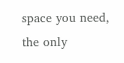space you need, the only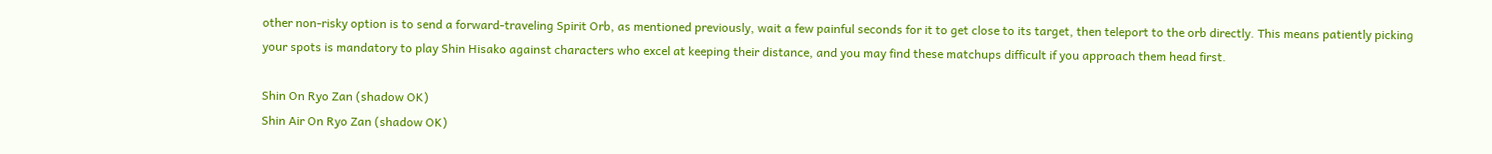other non-risky option is to send a forward-traveling Spirit Orb, as mentioned previously, wait a few painful seconds for it to get close to its target, then teleport to the orb directly. This means patiently picking your spots is mandatory to play Shin Hisako against characters who excel at keeping their distance, and you may find these matchups difficult if you approach them head first.

Shin On Ryo Zan (shadow OK)
Shin Air On Ryo Zan (shadow OK)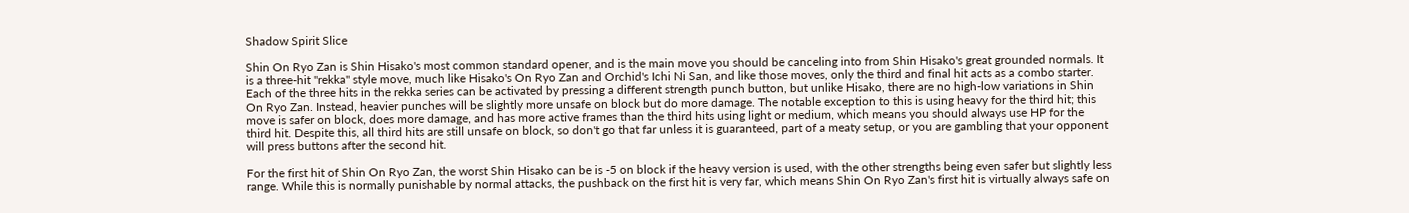Shadow Spirit Slice

Shin On Ryo Zan is Shin Hisako's most common standard opener, and is the main move you should be canceling into from Shin Hisako's great grounded normals. It is a three-hit "rekka" style move, much like Hisako's On Ryo Zan and Orchid's Ichi Ni San, and like those moves, only the third and final hit acts as a combo starter. Each of the three hits in the rekka series can be activated by pressing a different strength punch button, but unlike Hisako, there are no high-low variations in Shin On Ryo Zan. Instead, heavier punches will be slightly more unsafe on block but do more damage. The notable exception to this is using heavy for the third hit; this move is safer on block, does more damage, and has more active frames than the third hits using light or medium, which means you should always use HP for the third hit. Despite this, all third hits are still unsafe on block, so don't go that far unless it is guaranteed, part of a meaty setup, or you are gambling that your opponent will press buttons after the second hit.

For the first hit of Shin On Ryo Zan, the worst Shin Hisako can be is -5 on block if the heavy version is used, with the other strengths being even safer but slightly less range. While this is normally punishable by normal attacks, the pushback on the first hit is very far, which means Shin On Ryo Zan's first hit is virtually always safe on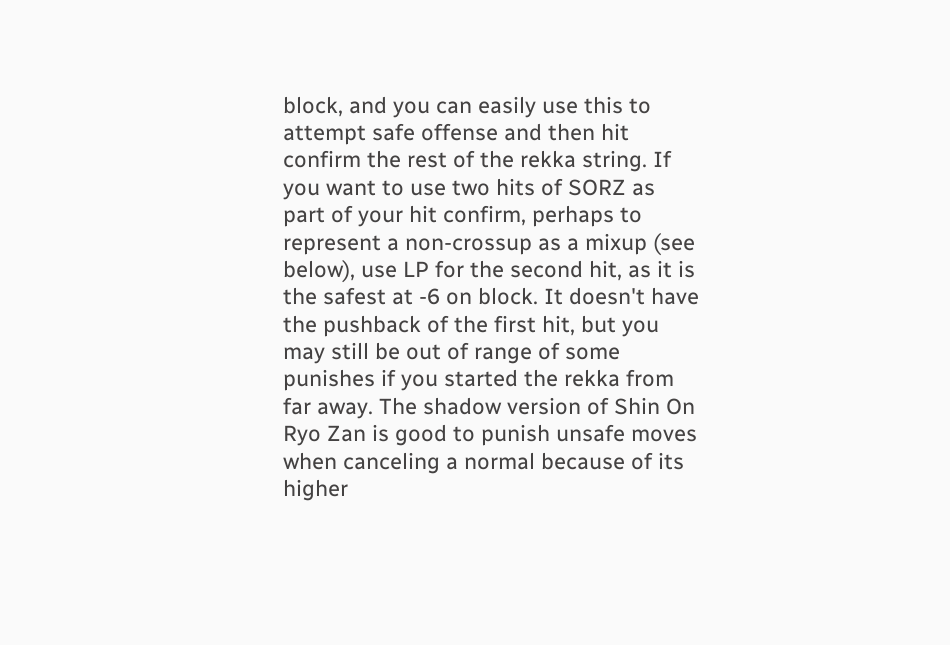block, and you can easily use this to attempt safe offense and then hit confirm the rest of the rekka string. If you want to use two hits of SORZ as part of your hit confirm, perhaps to represent a non-crossup as a mixup (see below), use LP for the second hit, as it is the safest at -6 on block. It doesn't have the pushback of the first hit, but you may still be out of range of some punishes if you started the rekka from far away. The shadow version of Shin On Ryo Zan is good to punish unsafe moves when canceling a normal because of its higher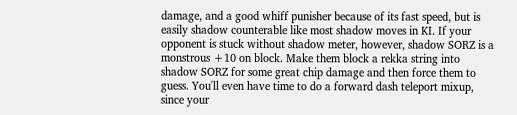damage, and a good whiff punisher because of its fast speed, but is easily shadow counterable like most shadow moves in KI. If your opponent is stuck without shadow meter, however, shadow SORZ is a monstrous +10 on block. Make them block a rekka string into shadow SORZ for some great chip damage and then force them to guess. You'll even have time to do a forward dash teleport mixup, since your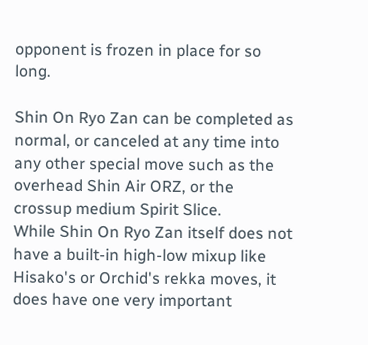opponent is frozen in place for so long.

Shin On Ryo Zan can be completed as normal, or canceled at any time into any other special move such as the overhead Shin Air ORZ, or the crossup medium Spirit Slice.
While Shin On Ryo Zan itself does not have a built-in high-low mixup like Hisako's or Orchid's rekka moves, it does have one very important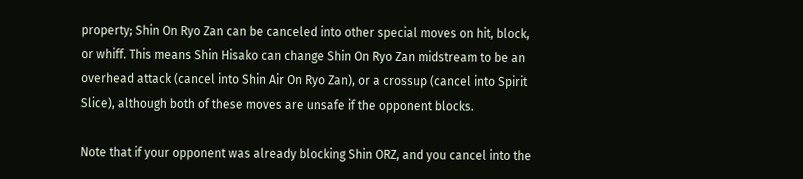property; Shin On Ryo Zan can be canceled into other special moves on hit, block, or whiff. This means Shin Hisako can change Shin On Ryo Zan midstream to be an overhead attack (cancel into Shin Air On Ryo Zan), or a crossup (cancel into Spirit Slice), although both of these moves are unsafe if the opponent blocks.

Note that if your opponent was already blocking Shin ORZ, and you cancel into the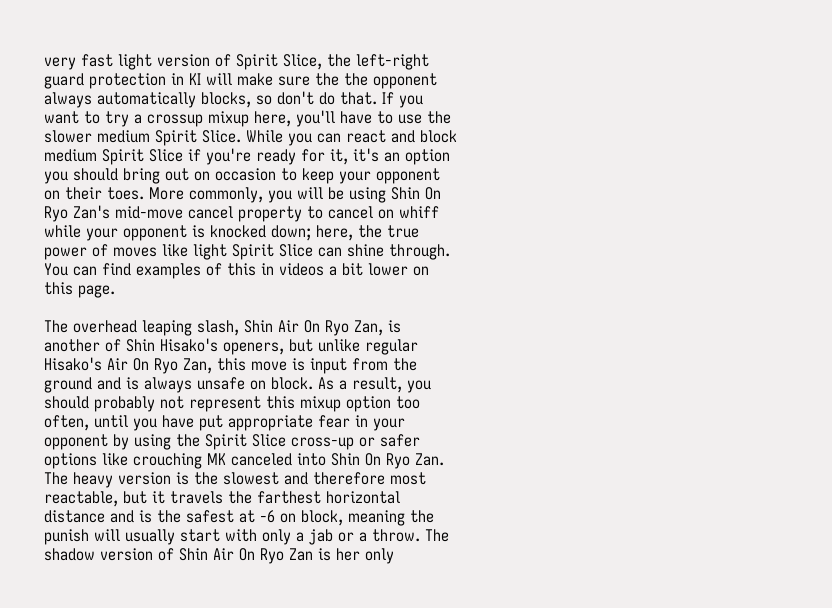very fast light version of Spirit Slice, the left-right guard protection in KI will make sure the the opponent always automatically blocks, so don't do that. If you want to try a crossup mixup here, you'll have to use the slower medium Spirit Slice. While you can react and block medium Spirit Slice if you're ready for it, it's an option you should bring out on occasion to keep your opponent on their toes. More commonly, you will be using Shin On Ryo Zan's mid-move cancel property to cancel on whiff while your opponent is knocked down; here, the true power of moves like light Spirit Slice can shine through. You can find examples of this in videos a bit lower on this page.

The overhead leaping slash, Shin Air On Ryo Zan, is another of Shin Hisako's openers, but unlike regular Hisako's Air On Ryo Zan, this move is input from the ground and is always unsafe on block. As a result, you should probably not represent this mixup option too often, until you have put appropriate fear in your opponent by using the Spirit Slice cross-up or safer options like crouching MK canceled into Shin On Ryo Zan. The heavy version is the slowest and therefore most reactable, but it travels the farthest horizontal distance and is the safest at -6 on block, meaning the punish will usually start with only a jab or a throw. The shadow version of Shin Air On Ryo Zan is her only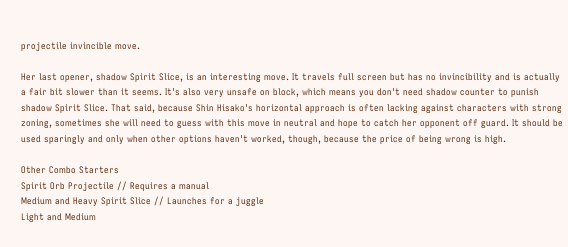projectile invincible move.

Her last opener, shadow Spirit Slice, is an interesting move. It travels full screen but has no invincibility and is actually a fair bit slower than it seems. It's also very unsafe on block, which means you don't need shadow counter to punish shadow Spirit Slice. That said, because Shin Hisako's horizontal approach is often lacking against characters with strong zoning, sometimes she will need to guess with this move in neutral and hope to catch her opponent off guard. It should be used sparingly and only when other options haven't worked, though, because the price of being wrong is high.

Other Combo Starters
Spirit Orb Projectile // Requires a manual
Medium and Heavy Spirit Slice // Launches for a juggle
Light and Medium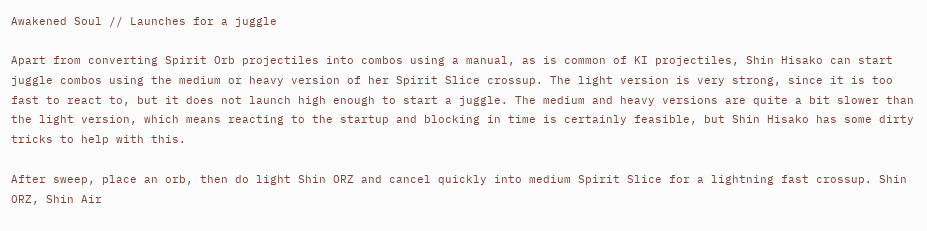Awakened Soul // Launches for a juggle

Apart from converting Spirit Orb projectiles into combos using a manual, as is common of KI projectiles, Shin Hisako can start juggle combos using the medium or heavy version of her Spirit Slice crossup. The light version is very strong, since it is too fast to react to, but it does not launch high enough to start a juggle. The medium and heavy versions are quite a bit slower than the light version, which means reacting to the startup and blocking in time is certainly feasible, but Shin Hisako has some dirty tricks to help with this.

After sweep, place an orb, then do light Shin ORZ and cancel quickly into medium Spirit Slice for a lightning fast crossup. Shin ORZ, Shin Air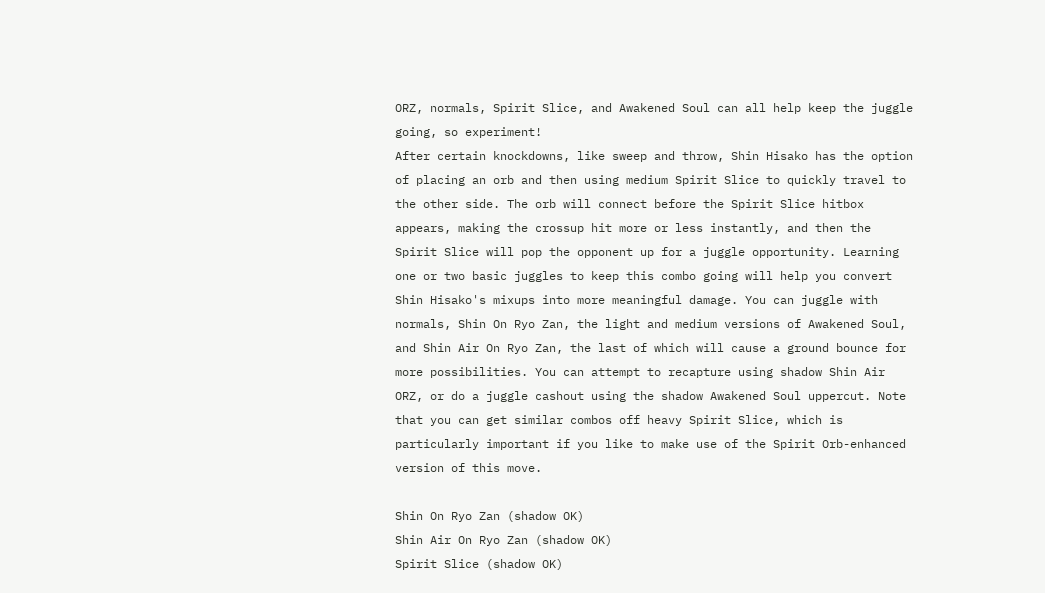ORZ, normals, Spirit Slice, and Awakened Soul can all help keep the juggle going, so experiment!
After certain knockdowns, like sweep and throw, Shin Hisako has the option of placing an orb and then using medium Spirit Slice to quickly travel to the other side. The orb will connect before the Spirit Slice hitbox appears, making the crossup hit more or less instantly, and then the Spirit Slice will pop the opponent up for a juggle opportunity. Learning one or two basic juggles to keep this combo going will help you convert Shin Hisako's mixups into more meaningful damage. You can juggle with normals, Shin On Ryo Zan, the light and medium versions of Awakened Soul, and Shin Air On Ryo Zan, the last of which will cause a ground bounce for more possibilities. You can attempt to recapture using shadow Shin Air ORZ, or do a juggle cashout using the shadow Awakened Soul uppercut. Note that you can get similar combos off heavy Spirit Slice, which is particularly important if you like to make use of the Spirit Orb-enhanced version of this move.

Shin On Ryo Zan (shadow OK)
Shin Air On Ryo Zan (shadow OK)
Spirit Slice (shadow OK)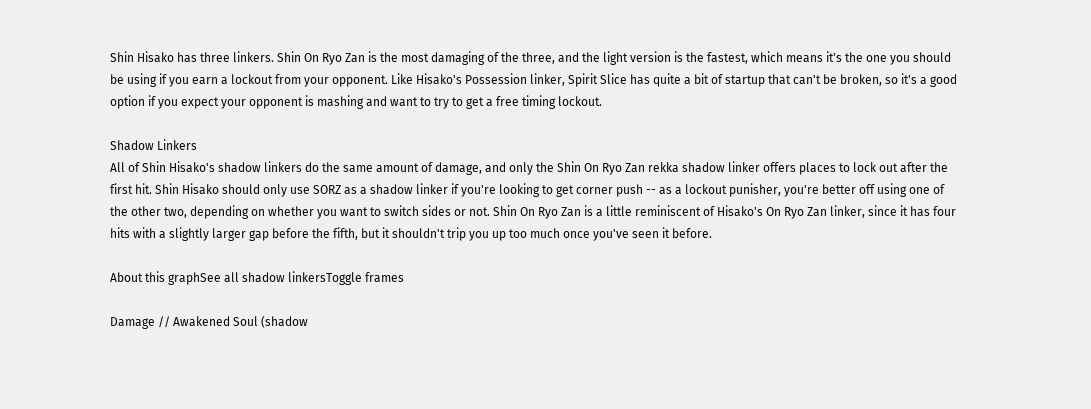Shin Hisako has three linkers. Shin On Ryo Zan is the most damaging of the three, and the light version is the fastest, which means it's the one you should be using if you earn a lockout from your opponent. Like Hisako's Possession linker, Spirit Slice has quite a bit of startup that can't be broken, so it's a good option if you expect your opponent is mashing and want to try to get a free timing lockout.

Shadow Linkers
All of Shin Hisako's shadow linkers do the same amount of damage, and only the Shin On Ryo Zan rekka shadow linker offers places to lock out after the first hit. Shin Hisako should only use SORZ as a shadow linker if you're looking to get corner push -- as a lockout punisher, you're better off using one of the other two, depending on whether you want to switch sides or not. Shin On Ryo Zan is a little reminiscent of Hisako's On Ryo Zan linker, since it has four hits with a slightly larger gap before the fifth, but it shouldn't trip you up too much once you've seen it before.

About this graphSee all shadow linkersToggle frames

Damage // Awakened Soul (shadow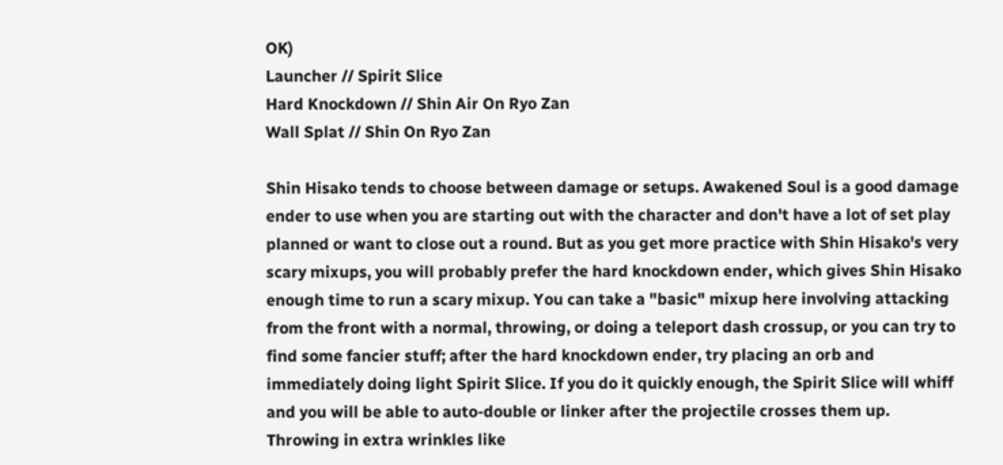OK)
Launcher // Spirit Slice
Hard Knockdown // Shin Air On Ryo Zan
Wall Splat // Shin On Ryo Zan

Shin Hisako tends to choose between damage or setups. Awakened Soul is a good damage ender to use when you are starting out with the character and don't have a lot of set play planned or want to close out a round. But as you get more practice with Shin Hisako's very scary mixups, you will probably prefer the hard knockdown ender, which gives Shin Hisako enough time to run a scary mixup. You can take a "basic" mixup here involving attacking from the front with a normal, throwing, or doing a teleport dash crossup, or you can try to find some fancier stuff; after the hard knockdown ender, try placing an orb and immediately doing light Spirit Slice. If you do it quickly enough, the Spirit Slice will whiff and you will be able to auto-double or linker after the projectile crosses them up. Throwing in extra wrinkles like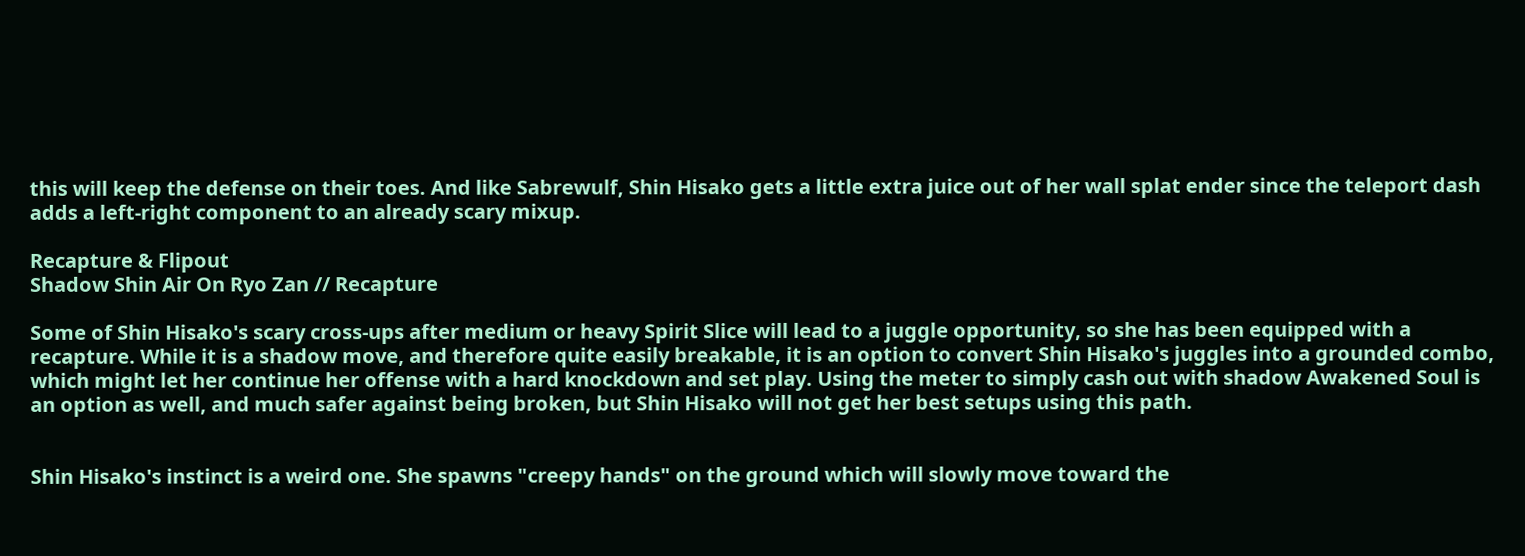this will keep the defense on their toes. And like Sabrewulf, Shin Hisako gets a little extra juice out of her wall splat ender since the teleport dash adds a left-right component to an already scary mixup.

Recapture & Flipout
Shadow Shin Air On Ryo Zan // Recapture

Some of Shin Hisako's scary cross-ups after medium or heavy Spirit Slice will lead to a juggle opportunity, so she has been equipped with a recapture. While it is a shadow move, and therefore quite easily breakable, it is an option to convert Shin Hisako's juggles into a grounded combo, which might let her continue her offense with a hard knockdown and set play. Using the meter to simply cash out with shadow Awakened Soul is an option as well, and much safer against being broken, but Shin Hisako will not get her best setups using this path.


Shin Hisako's instinct is a weird one. She spawns "creepy hands" on the ground which will slowly move toward the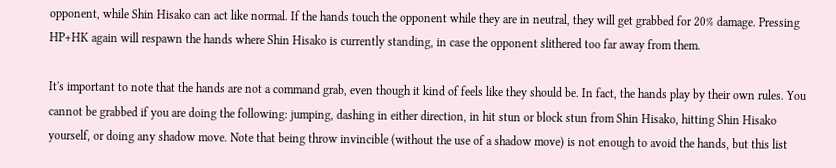opponent, while Shin Hisako can act like normal. If the hands touch the opponent while they are in neutral, they will get grabbed for 20% damage. Pressing HP+HK again will respawn the hands where Shin Hisako is currently standing, in case the opponent slithered too far away from them.

It's important to note that the hands are not a command grab, even though it kind of feels like they should be. In fact, the hands play by their own rules. You cannot be grabbed if you are doing the following: jumping, dashing in either direction, in hit stun or block stun from Shin Hisako, hitting Shin Hisako yourself, or doing any shadow move. Note that being throw invincible (without the use of a shadow move) is not enough to avoid the hands, but this list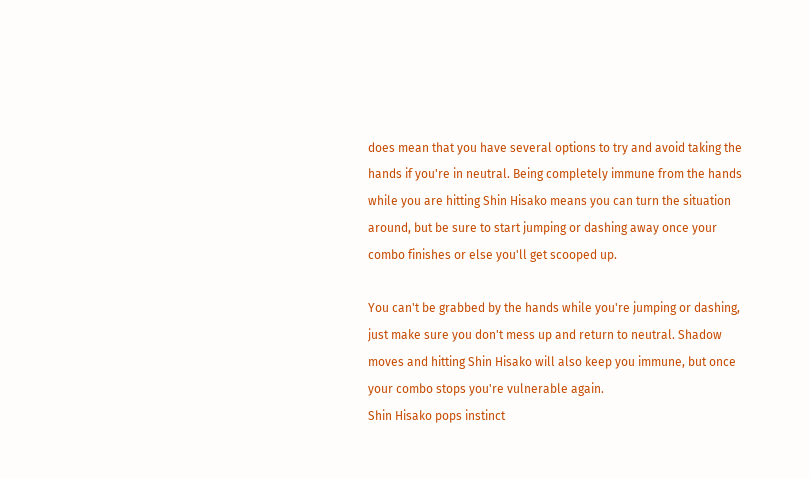does mean that you have several options to try and avoid taking the hands if you're in neutral. Being completely immune from the hands while you are hitting Shin Hisako means you can turn the situation around, but be sure to start jumping or dashing away once your combo finishes or else you'll get scooped up.

You can't be grabbed by the hands while you're jumping or dashing, just make sure you don't mess up and return to neutral. Shadow moves and hitting Shin Hisako will also keep you immune, but once your combo stops you're vulnerable again.
Shin Hisako pops instinct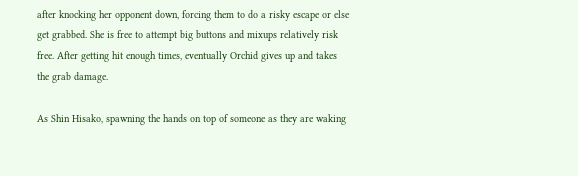after knocking her opponent down, forcing them to do a risky escape or else get grabbed. She is free to attempt big buttons and mixups relatively risk free. After getting hit enough times, eventually Orchid gives up and takes the grab damage.

As Shin Hisako, spawning the hands on top of someone as they are waking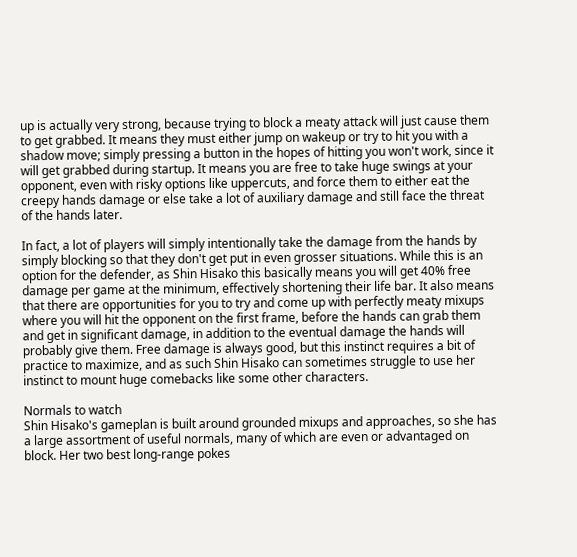up is actually very strong, because trying to block a meaty attack will just cause them to get grabbed. It means they must either jump on wakeup or try to hit you with a shadow move; simply pressing a button in the hopes of hitting you won't work, since it will get grabbed during startup. It means you are free to take huge swings at your opponent, even with risky options like uppercuts, and force them to either eat the creepy hands damage or else take a lot of auxiliary damage and still face the threat of the hands later.

In fact, a lot of players will simply intentionally take the damage from the hands by simply blocking so that they don't get put in even grosser situations. While this is an option for the defender, as Shin Hisako this basically means you will get 40% free damage per game at the minimum, effectively shortening their life bar. It also means that there are opportunities for you to try and come up with perfectly meaty mixups where you will hit the opponent on the first frame, before the hands can grab them and get in significant damage, in addition to the eventual damage the hands will probably give them. Free damage is always good, but this instinct requires a bit of practice to maximize, and as such Shin Hisako can sometimes struggle to use her instinct to mount huge comebacks like some other characters.

Normals to watch
Shin Hisako's gameplan is built around grounded mixups and approaches, so she has a large assortment of useful normals, many of which are even or advantaged on block. Her two best long-range pokes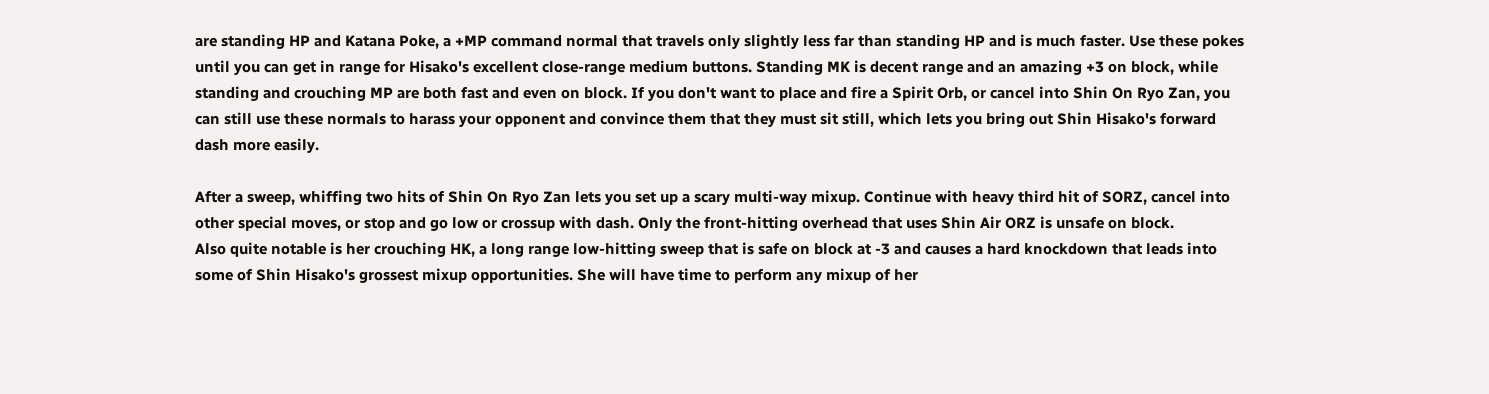are standing HP and Katana Poke, a +MP command normal that travels only slightly less far than standing HP and is much faster. Use these pokes until you can get in range for Hisako's excellent close-range medium buttons. Standing MK is decent range and an amazing +3 on block, while standing and crouching MP are both fast and even on block. If you don't want to place and fire a Spirit Orb, or cancel into Shin On Ryo Zan, you can still use these normals to harass your opponent and convince them that they must sit still, which lets you bring out Shin Hisako's forward dash more easily.

After a sweep, whiffing two hits of Shin On Ryo Zan lets you set up a scary multi-way mixup. Continue with heavy third hit of SORZ, cancel into other special moves, or stop and go low or crossup with dash. Only the front-hitting overhead that uses Shin Air ORZ is unsafe on block.
Also quite notable is her crouching HK, a long range low-hitting sweep that is safe on block at -3 and causes a hard knockdown that leads into some of Shin Hisako's grossest mixup opportunities. She will have time to perform any mixup of her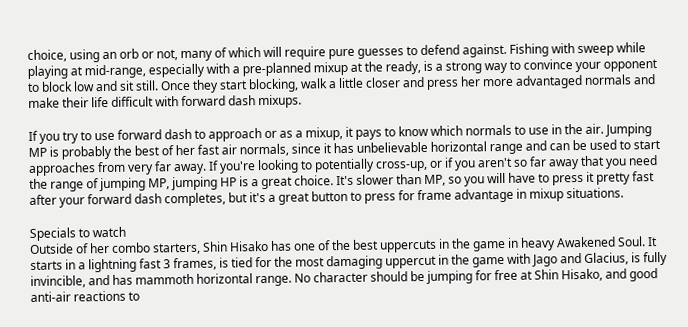choice, using an orb or not, many of which will require pure guesses to defend against. Fishing with sweep while playing at mid-range, especially with a pre-planned mixup at the ready, is a strong way to convince your opponent to block low and sit still. Once they start blocking, walk a little closer and press her more advantaged normals and make their life difficult with forward dash mixups.

If you try to use forward dash to approach or as a mixup, it pays to know which normals to use in the air. Jumping MP is probably the best of her fast air normals, since it has unbelievable horizontal range and can be used to start approaches from very far away. If you're looking to potentially cross-up, or if you aren't so far away that you need the range of jumping MP, jumping HP is a great choice. It's slower than MP, so you will have to press it pretty fast after your forward dash completes, but it's a great button to press for frame advantage in mixup situations.

Specials to watch
Outside of her combo starters, Shin Hisako has one of the best uppercuts in the game in heavy Awakened Soul. It starts in a lightning fast 3 frames, is tied for the most damaging uppercut in the game with Jago and Glacius, is fully invincible, and has mammoth horizontal range. No character should be jumping for free at Shin Hisako, and good anti-air reactions to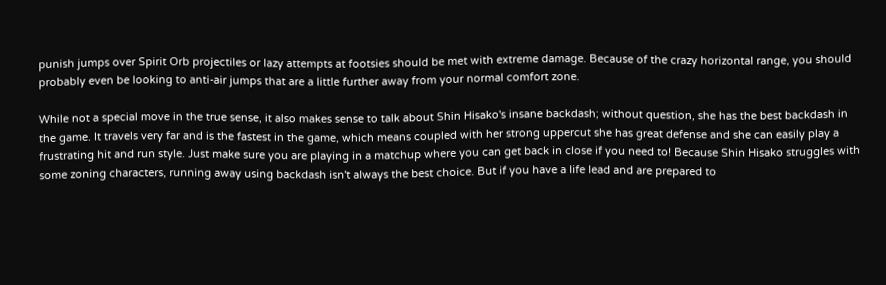punish jumps over Spirit Orb projectiles or lazy attempts at footsies should be met with extreme damage. Because of the crazy horizontal range, you should probably even be looking to anti-air jumps that are a little further away from your normal comfort zone.

While not a special move in the true sense, it also makes sense to talk about Shin Hisako's insane backdash; without question, she has the best backdash in the game. It travels very far and is the fastest in the game, which means coupled with her strong uppercut she has great defense and she can easily play a frustrating hit and run style. Just make sure you are playing in a matchup where you can get back in close if you need to! Because Shin Hisako struggles with some zoning characters, running away using backdash isn't always the best choice. But if you have a life lead and are prepared to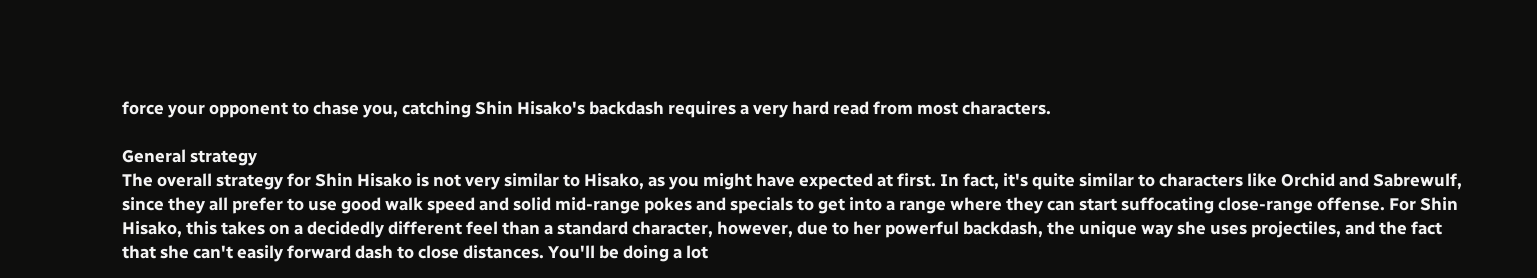force your opponent to chase you, catching Shin Hisako's backdash requires a very hard read from most characters.

General strategy
The overall strategy for Shin Hisako is not very similar to Hisako, as you might have expected at first. In fact, it's quite similar to characters like Orchid and Sabrewulf, since they all prefer to use good walk speed and solid mid-range pokes and specials to get into a range where they can start suffocating close-range offense. For Shin Hisako, this takes on a decidedly different feel than a standard character, however, due to her powerful backdash, the unique way she uses projectiles, and the fact that she can't easily forward dash to close distances. You'll be doing a lot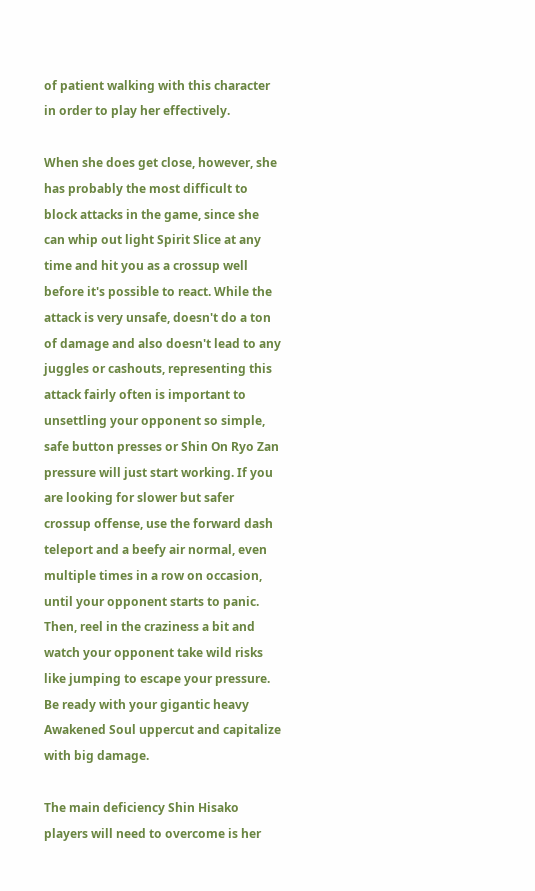of patient walking with this character in order to play her effectively.

When she does get close, however, she has probably the most difficult to block attacks in the game, since she can whip out light Spirit Slice at any time and hit you as a crossup well before it's possible to react. While the attack is very unsafe, doesn't do a ton of damage and also doesn't lead to any juggles or cashouts, representing this attack fairly often is important to unsettling your opponent so simple, safe button presses or Shin On Ryo Zan pressure will just start working. If you are looking for slower but safer crossup offense, use the forward dash teleport and a beefy air normal, even multiple times in a row on occasion, until your opponent starts to panic. Then, reel in the craziness a bit and watch your opponent take wild risks like jumping to escape your pressure. Be ready with your gigantic heavy Awakened Soul uppercut and capitalize with big damage.

The main deficiency Shin Hisako players will need to overcome is her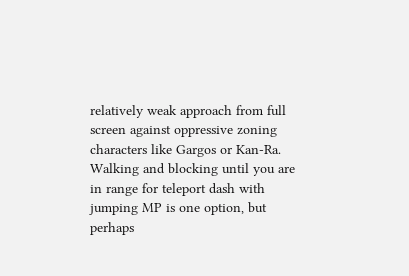relatively weak approach from full screen against oppressive zoning characters like Gargos or Kan-Ra. Walking and blocking until you are in range for teleport dash with jumping MP is one option, but perhaps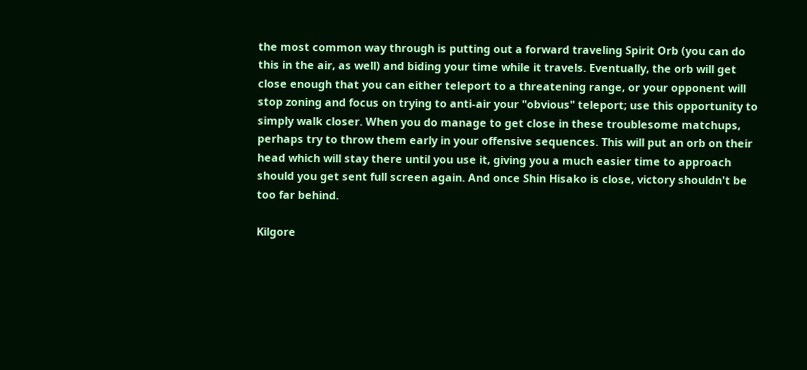the most common way through is putting out a forward traveling Spirit Orb (you can do this in the air, as well) and biding your time while it travels. Eventually, the orb will get close enough that you can either teleport to a threatening range, or your opponent will stop zoning and focus on trying to anti-air your "obvious" teleport; use this opportunity to simply walk closer. When you do manage to get close in these troublesome matchups, perhaps try to throw them early in your offensive sequences. This will put an orb on their head which will stay there until you use it, giving you a much easier time to approach should you get sent full screen again. And once Shin Hisako is close, victory shouldn't be too far behind.

Kilgore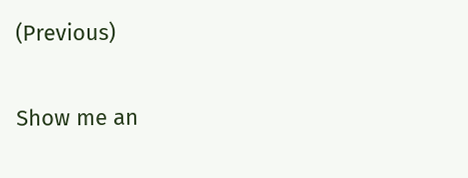(Previous)

Show me an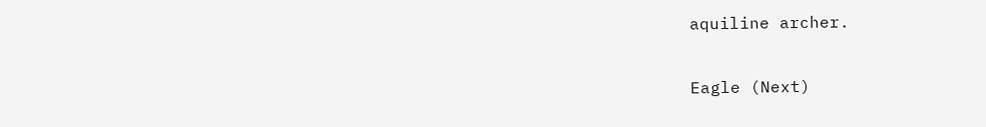aquiline archer.

Eagle (Next)